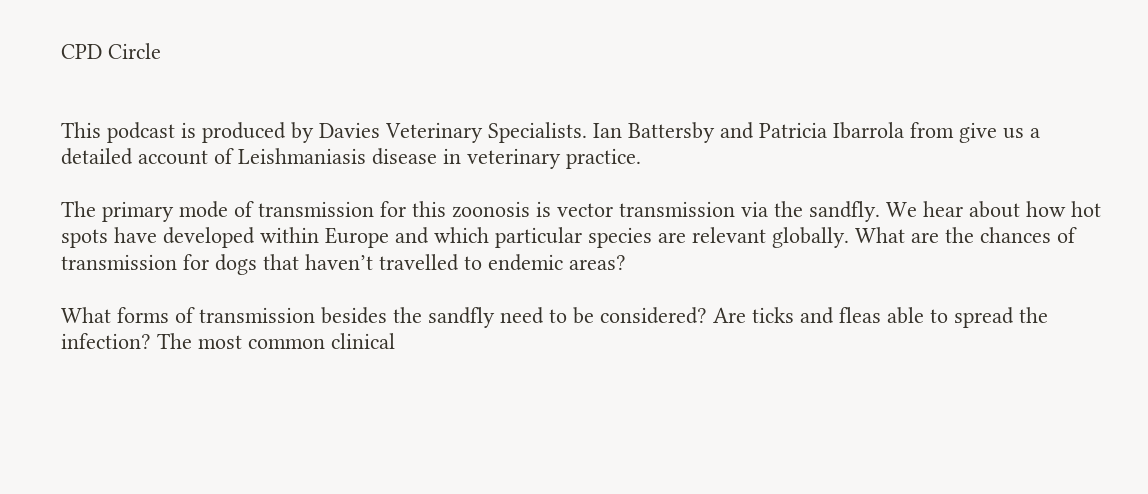CPD Circle


This podcast is produced by Davies Veterinary Specialists. Ian Battersby and Patricia Ibarrola from give us a detailed account of Leishmaniasis disease in veterinary practice.

The primary mode of transmission for this zoonosis is vector transmission via the sandfly. We hear about how hot spots have developed within Europe and which particular species are relevant globally. What are the chances of transmission for dogs that haven’t travelled to endemic areas?

What forms of transmission besides the sandfly need to be considered? Are ticks and fleas able to spread the infection? The most common clinical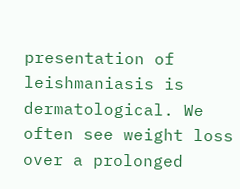presentation of leishmaniasis is dermatological. We often see weight loss over a prolonged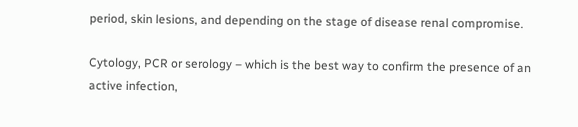period, skin lesions, and depending on the stage of disease renal compromise.

Cytology, PCR or serology – which is the best way to confirm the presence of an active infection,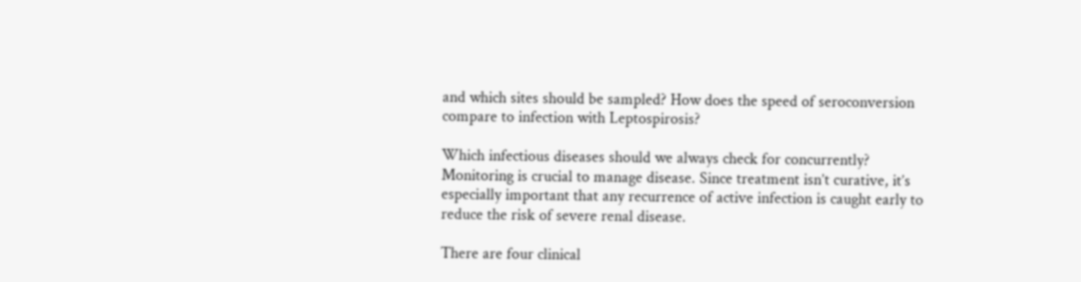and which sites should be sampled? How does the speed of seroconversion compare to infection with Leptospirosis?

Which infectious diseases should we always check for concurrently? Monitoring is crucial to manage disease. Since treatment isn’t curative, it’s especially important that any recurrence of active infection is caught early to reduce the risk of severe renal disease.

There are four clinical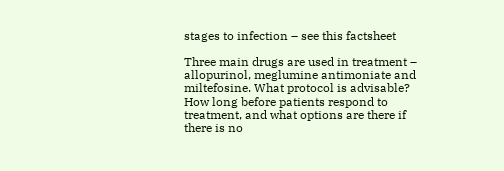stages to infection – see this factsheet

Three main drugs are used in treatment – allopurinol, meglumine antimoniate and miltefosine. What protocol is advisable? How long before patients respond to treatment, and what options are there if there is no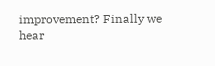improvement? Finally we hear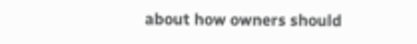about how owners should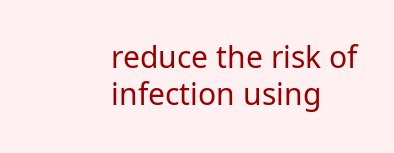reduce the risk of infection using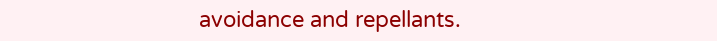avoidance and repellants.